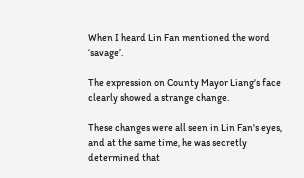When I heard Lin Fan mentioned the word ‘savage’.

The expression on County Mayor Liang's face clearly showed a strange change.

These changes were all seen in Lin Fan's eyes, and at the same time, he was secretly determined that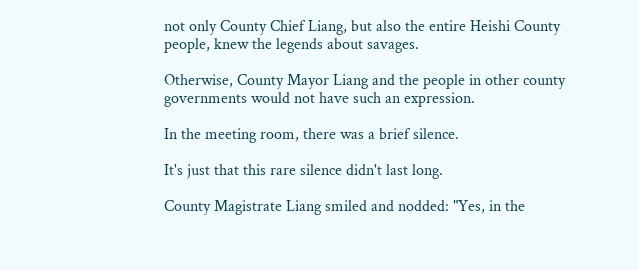not only County Chief Liang, but also the entire Heishi County people, knew the legends about savages.

Otherwise, County Mayor Liang and the people in other county governments would not have such an expression.

In the meeting room, there was a brief silence.

It's just that this rare silence didn't last long.

County Magistrate Liang smiled and nodded: "Yes, in the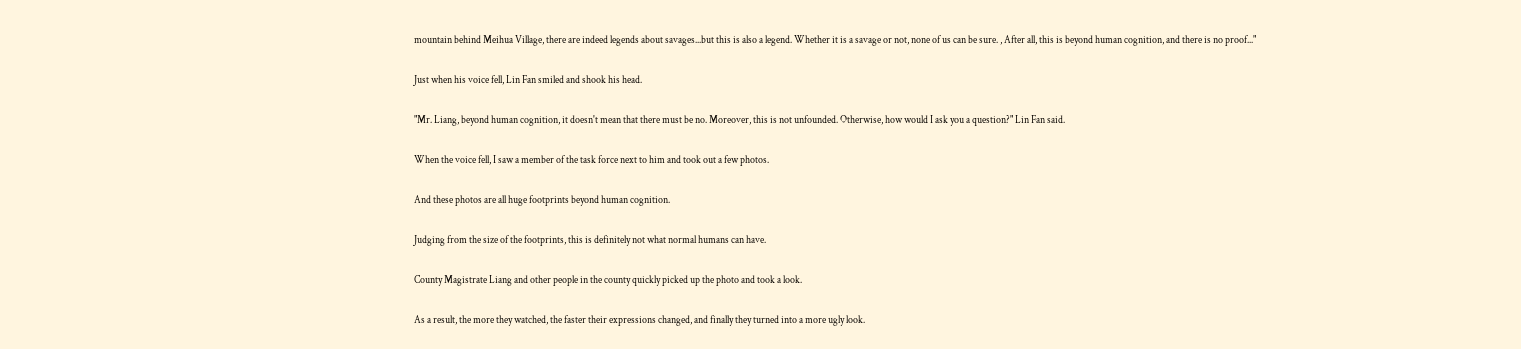mountain behind Meihua Village, there are indeed legends about savages...but this is also a legend. Whether it is a savage or not, none of us can be sure. , After all, this is beyond human cognition, and there is no proof..."

Just when his voice fell, Lin Fan smiled and shook his head.

"Mr. Liang, beyond human cognition, it doesn't mean that there must be no. Moreover, this is not unfounded. Otherwise, how would I ask you a question?" Lin Fan said.

When the voice fell, I saw a member of the task force next to him and took out a few photos.

And these photos are all huge footprints beyond human cognition.

Judging from the size of the footprints, this is definitely not what normal humans can have.

County Magistrate Liang and other people in the county quickly picked up the photo and took a look.

As a result, the more they watched, the faster their expressions changed, and finally they turned into a more ugly look.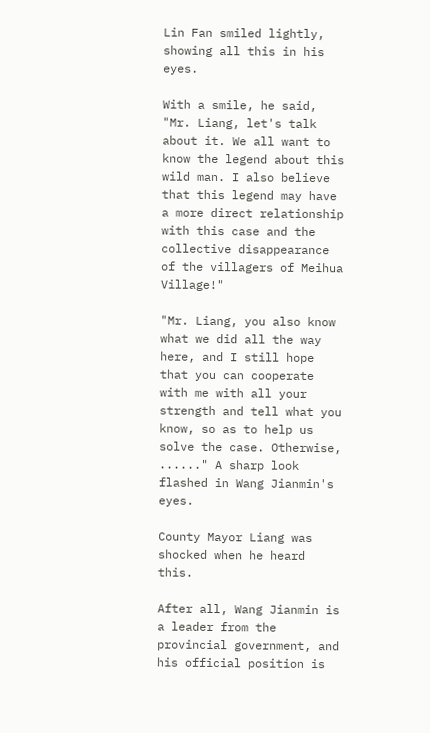Lin Fan smiled lightly, showing all this in his eyes.

With a smile, he said, "Mr. Liang, let's talk about it. We all want to know the legend about this wild man. I also believe that this legend may have a more direct relationship with this case and the collective disappearance of the villagers of Meihua Village!"

"Mr. Liang, you also know what we did all the way here, and I still hope that you can cooperate with me with all your strength and tell what you know, so as to help us solve the case. Otherwise, ......" A sharp look flashed in Wang Jianmin's eyes.

County Mayor Liang was shocked when he heard this.

After all, Wang Jianmin is a leader from the provincial government, and his official position is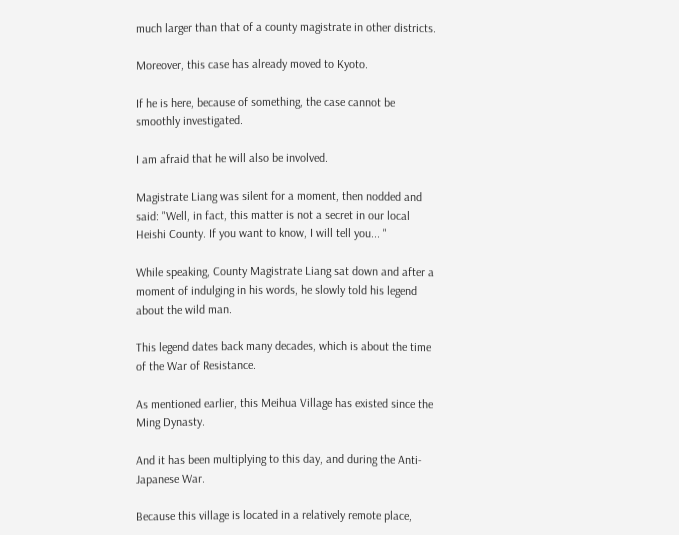much larger than that of a county magistrate in other districts.

Moreover, this case has already moved to Kyoto.

If he is here, because of something, the case cannot be smoothly investigated.

I am afraid that he will also be involved.

Magistrate Liang was silent for a moment, then nodded and said: "Well, in fact, this matter is not a secret in our local Heishi County. If you want to know, I will tell you... "

While speaking, County Magistrate Liang sat down and after a moment of indulging in his words, he slowly told his legend about the wild man.

This legend dates back many decades, which is about the time of the War of Resistance.

As mentioned earlier, this Meihua Village has existed since the Ming Dynasty.

And it has been multiplying to this day, and during the Anti-Japanese War.

Because this village is located in a relatively remote place,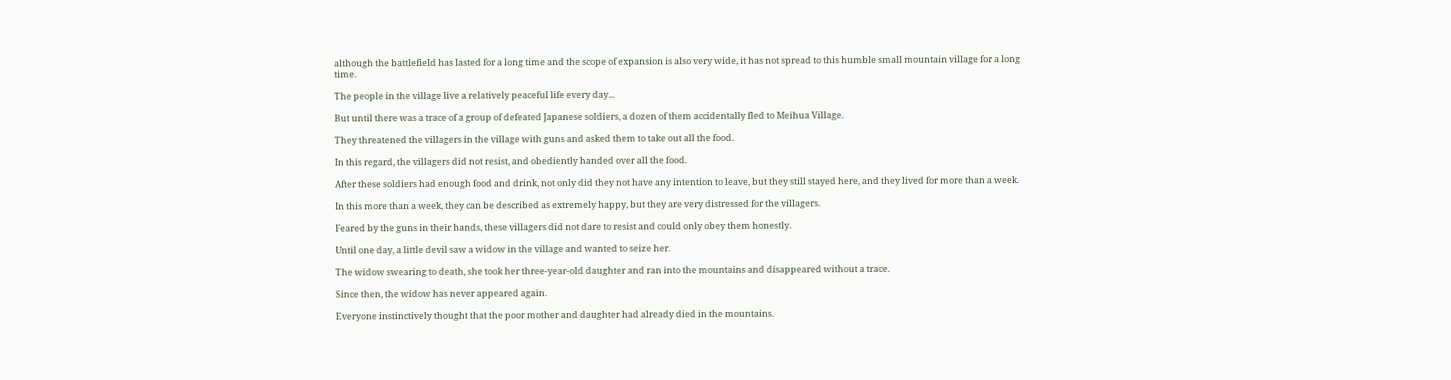although the battlefield has lasted for a long time and the scope of expansion is also very wide, it has not spread to this humble small mountain village for a long time.

The people in the village live a relatively peaceful life every day...

But until there was a trace of a group of defeated Japanese soldiers, a dozen of them accidentally fled to Meihua Village.

They threatened the villagers in the village with guns and asked them to take out all the food.

In this regard, the villagers did not resist, and obediently handed over all the food.

After these soldiers had enough food and drink, not only did they not have any intention to leave, but they still stayed here, and they lived for more than a week.

In this more than a week, they can be described as extremely happy, but they are very distressed for the villagers.

Feared by the guns in their hands, these villagers did not dare to resist and could only obey them honestly.

Until one day, a little devil saw a widow in the village and wanted to seize her.

The widow swearing to death, she took her three-year-old daughter and ran into the mountains and disappeared without a trace.

Since then, the widow has never appeared again.

Everyone instinctively thought that the poor mother and daughter had already died in the mountains.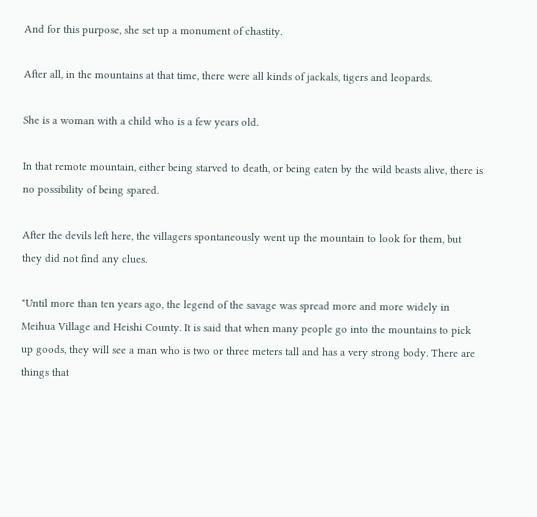And for this purpose, she set up a monument of chastity.

After all, in the mountains at that time, there were all kinds of jackals, tigers and leopards.

She is a woman with a child who is a few years old.

In that remote mountain, either being starved to death, or being eaten by the wild beasts alive, there is no possibility of being spared.

After the devils left here, the villagers spontaneously went up the mountain to look for them, but they did not find any clues.

"Until more than ten years ago, the legend of the savage was spread more and more widely in Meihua Village and Heishi County. It is said that when many people go into the mountains to pick up goods, they will see a man who is two or three meters tall and has a very strong body. There are things that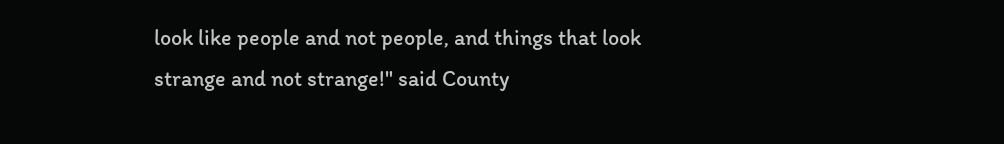look like people and not people, and things that look strange and not strange!" said County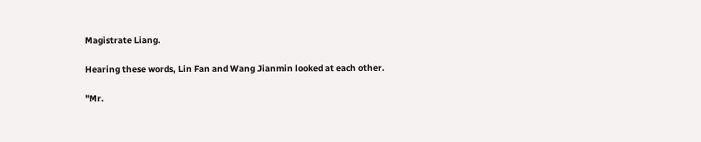Magistrate Liang.

Hearing these words, Lin Fan and Wang Jianmin looked at each other.

"Mr.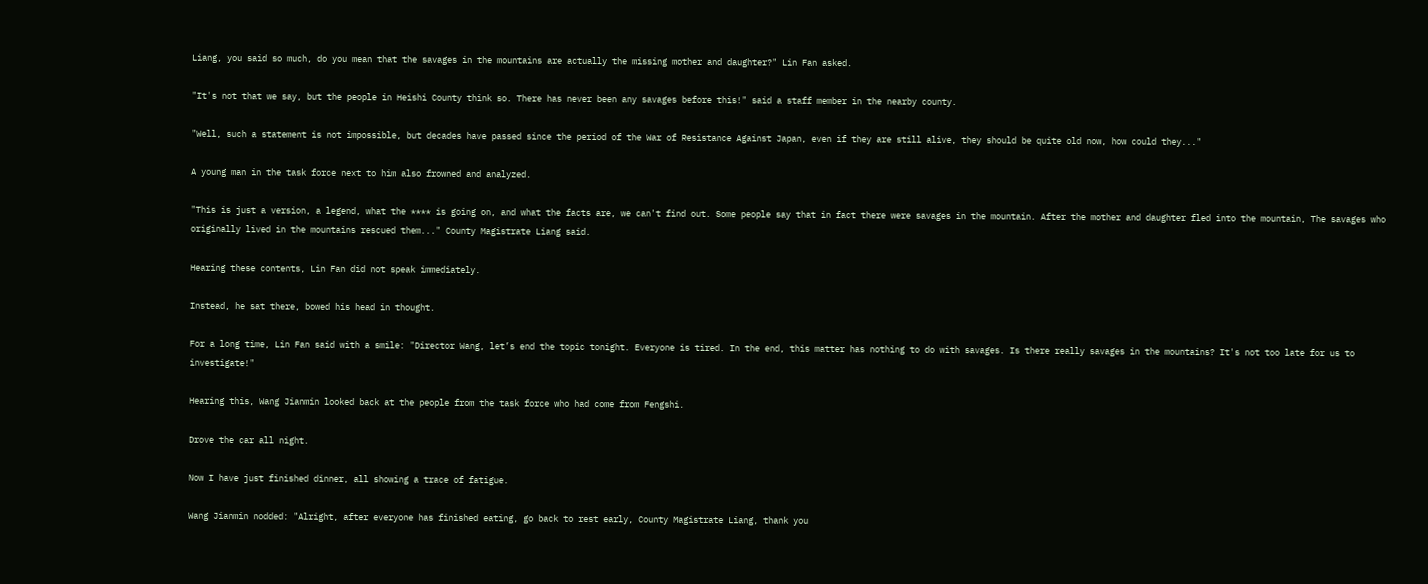Liang, you said so much, do you mean that the savages in the mountains are actually the missing mother and daughter?" Lin Fan asked.

"It's not that we say, but the people in Heishi County think so. There has never been any savages before this!" said a staff member in the nearby county.

"Well, such a statement is not impossible, but decades have passed since the period of the War of Resistance Against Japan, even if they are still alive, they should be quite old now, how could they..."

A young man in the task force next to him also frowned and analyzed.

"This is just a version, a legend, what the **** is going on, and what the facts are, we can't find out. Some people say that in fact there were savages in the mountain. After the mother and daughter fled into the mountain, The savages who originally lived in the mountains rescued them..." County Magistrate Liang said.

Hearing these contents, Lin Fan did not speak immediately.

Instead, he sat there, bowed his head in thought.

For a long time, Lin Fan said with a smile: "Director Wang, let’s end the topic tonight. Everyone is tired. In the end, this matter has nothing to do with savages. Is there really savages in the mountains? It's not too late for us to investigate!"

Hearing this, Wang Jianmin looked back at the people from the task force who had come from Fengshi.

Drove the car all night.

Now I have just finished dinner, all showing a trace of fatigue.

Wang Jianmin nodded: "Alright, after everyone has finished eating, go back to rest early, County Magistrate Liang, thank you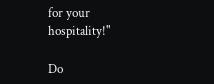for your hospitality!"

Do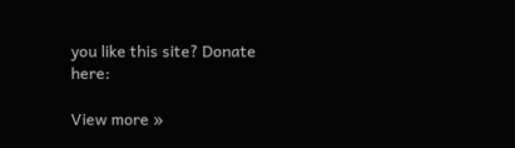you like this site? Donate here:

View more »